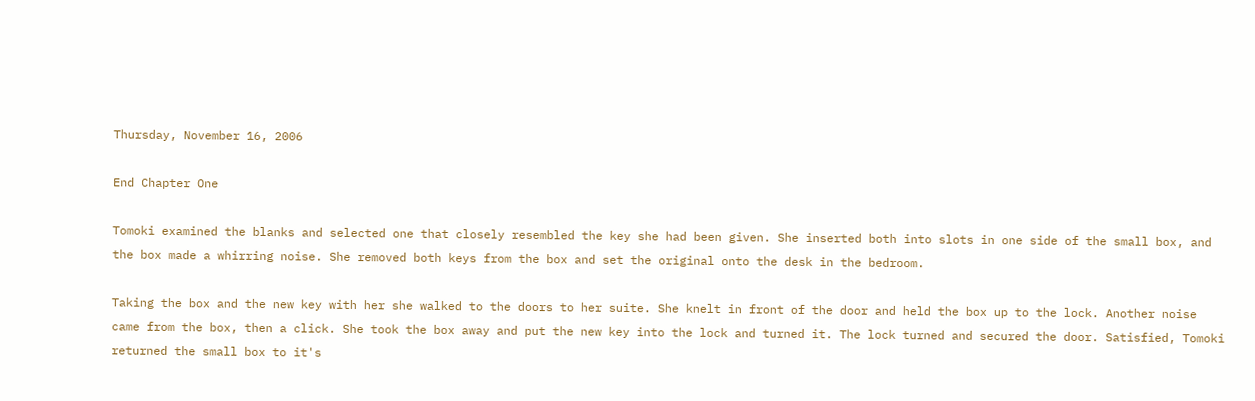Thursday, November 16, 2006

End Chapter One

Tomoki examined the blanks and selected one that closely resembled the key she had been given. She inserted both into slots in one side of the small box, and the box made a whirring noise. She removed both keys from the box and set the original onto the desk in the bedroom.

Taking the box and the new key with her she walked to the doors to her suite. She knelt in front of the door and held the box up to the lock. Another noise came from the box, then a click. She took the box away and put the new key into the lock and turned it. The lock turned and secured the door. Satisfied, Tomoki returned the small box to it's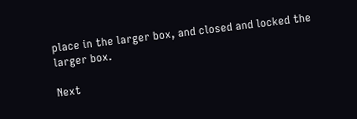place in the larger box, and closed and locked the larger box.

Next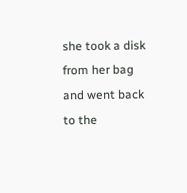she took a disk from her bag and went back to the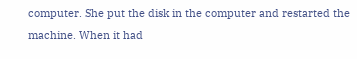computer. She put the disk in the computer and restarted the machine. When it had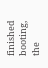finished booting, the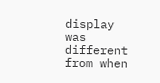display was different from when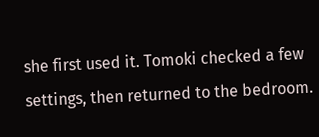she first used it. Tomoki checked a few settings, then returned to the bedroom.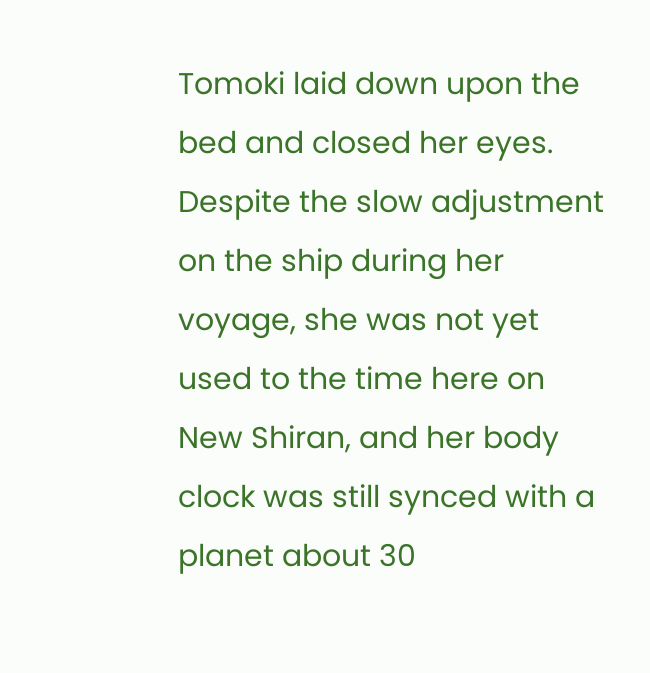Tomoki laid down upon the bed and closed her eyes. Despite the slow adjustment on the ship during her voyage, she was not yet used to the time here on New Shiran, and her body clock was still synced with a planet about 30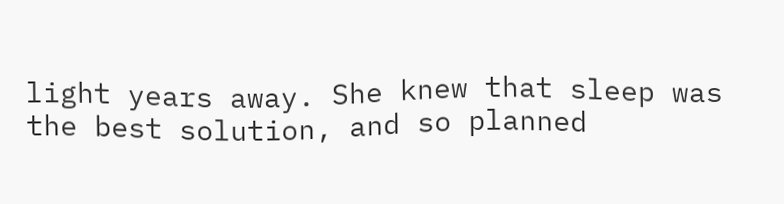light years away. She knew that sleep was the best solution, and so planned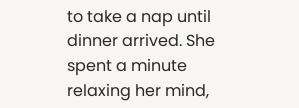to take a nap until dinner arrived. She spent a minute relaxing her mind,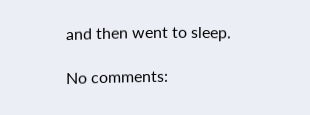and then went to sleep.

No comments: